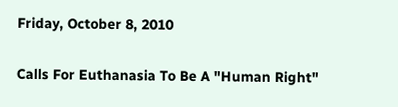Friday, October 8, 2010

Calls For Euthanasia To Be A "Human Right"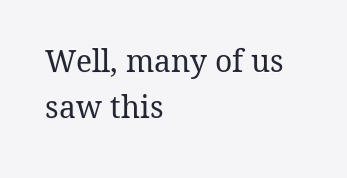Well, many of us saw this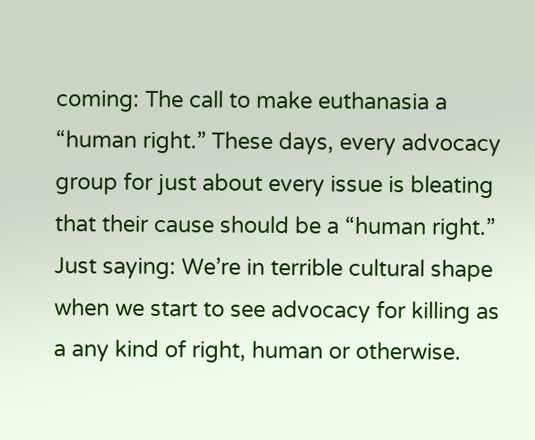coming: The call to make euthanasia a “human right.” These days, every advocacy group for just about every issue is bleating that their cause should be a “human right.” Just saying: We’re in terrible cultural shape when we start to see advocacy for killing as a any kind of right, human or otherwise.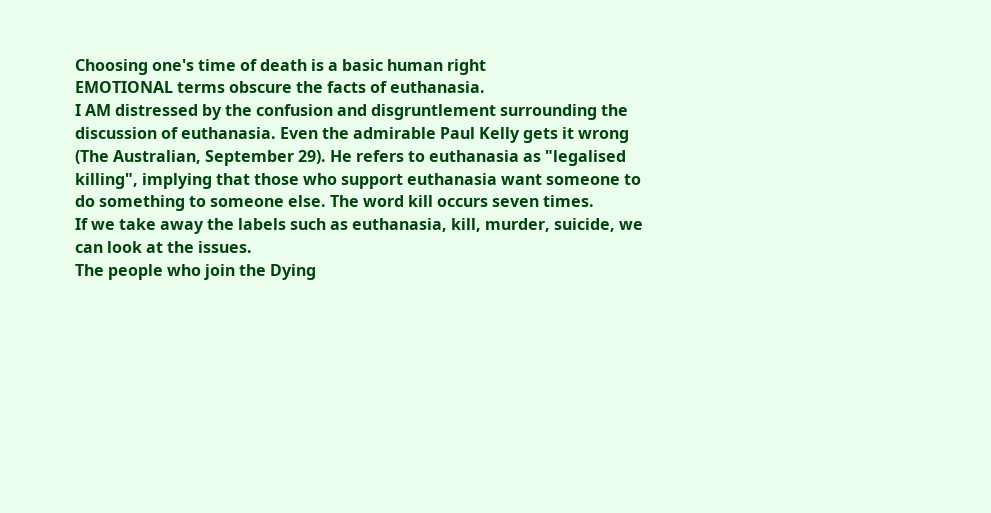Choosing one's time of death is a basic human right
EMOTIONAL terms obscure the facts of euthanasia.
I AM distressed by the confusion and disgruntlement surrounding the discussion of euthanasia. Even the admirable Paul Kelly gets it wrong (The Australian, September 29). He refers to euthanasia as "legalised killing", implying that those who support euthanasia want someone to do something to someone else. The word kill occurs seven times.
If we take away the labels such as euthanasia, kill, murder, suicide, we can look at the issues.
The people who join the Dying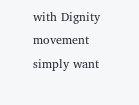with Dignity movement simply want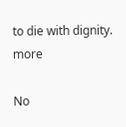to die with dignity. more

No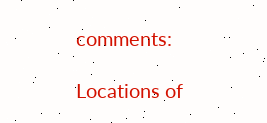comments:

Locations of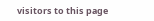visitors to this page